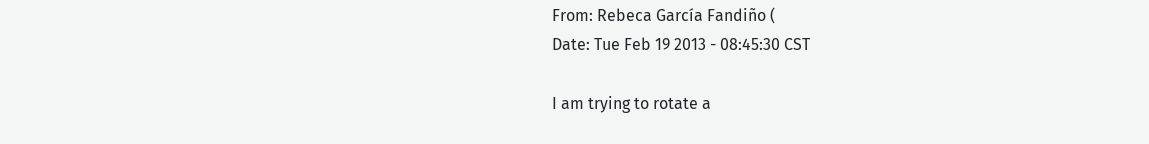From: Rebeca García Fandiño (
Date: Tue Feb 19 2013 - 08:45:30 CST

I am trying to rotate a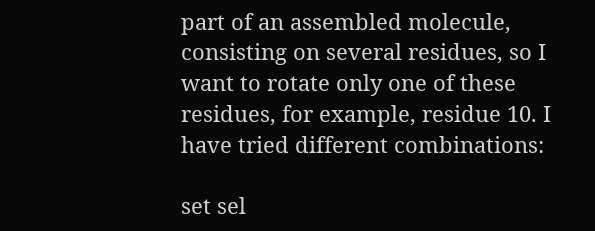part of an assembled molecule, consisting on several residues, so I want to rotate only one of these residues, for example, residue 10. I have tried different combinations:

set sel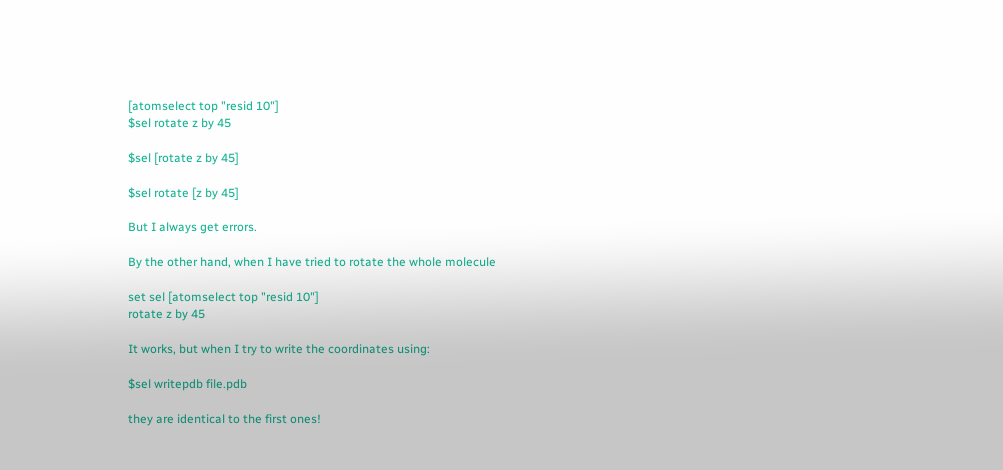[atomselect top "resid 10"]
$sel rotate z by 45

$sel [rotate z by 45]

$sel rotate [z by 45]

But I always get errors.

By the other hand, when I have tried to rotate the whole molecule

set sel [atomselect top "resid 10"]
rotate z by 45

It works, but when I try to write the coordinates using:

$sel writepdb file.pdb

they are identical to the first ones!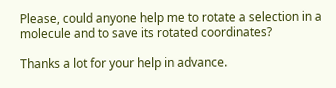Please, could anyone help me to rotate a selection in a molecule and to save its rotated coordinates?

Thanks a lot for your help in advance.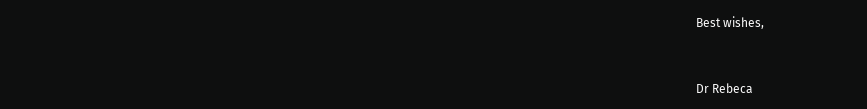Best wishes,


Dr Rebeca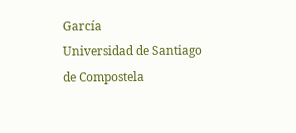García
Universidad de Santiago de Compostela